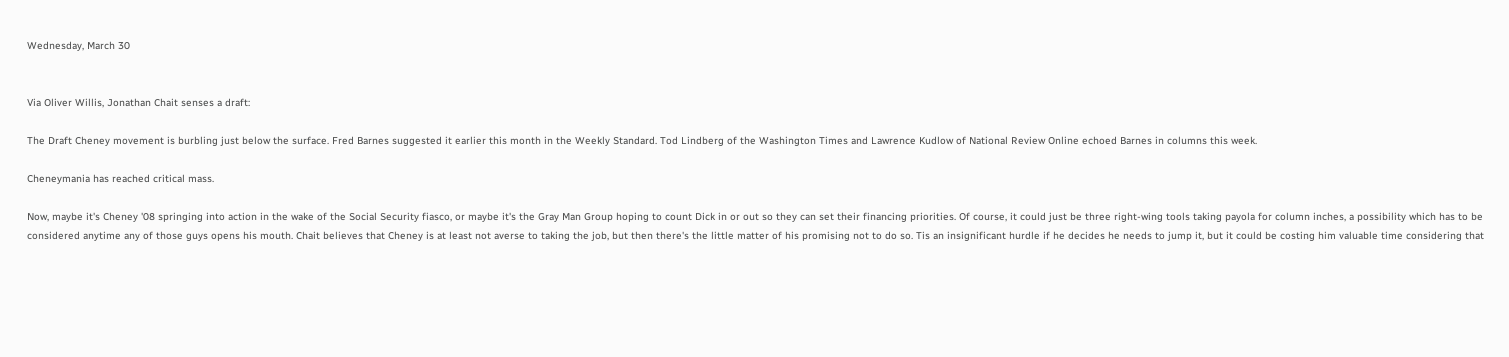Wednesday, March 30


Via Oliver Willis, Jonathan Chait senses a draft:

The Draft Cheney movement is burbling just below the surface. Fred Barnes suggested it earlier this month in the Weekly Standard. Tod Lindberg of the Washington Times and Lawrence Kudlow of National Review Online echoed Barnes in columns this week.

Cheneymania has reached critical mass.

Now, maybe it's Cheney '08 springing into action in the wake of the Social Security fiasco, or maybe it's the Gray Man Group hoping to count Dick in or out so they can set their financing priorities. Of course, it could just be three right-wing tools taking payola for column inches, a possibility which has to be considered anytime any of those guys opens his mouth. Chait believes that Cheney is at least not averse to taking the job, but then there's the little matter of his promising not to do so. Tis an insignificant hurdle if he decides he needs to jump it, but it could be costing him valuable time considering that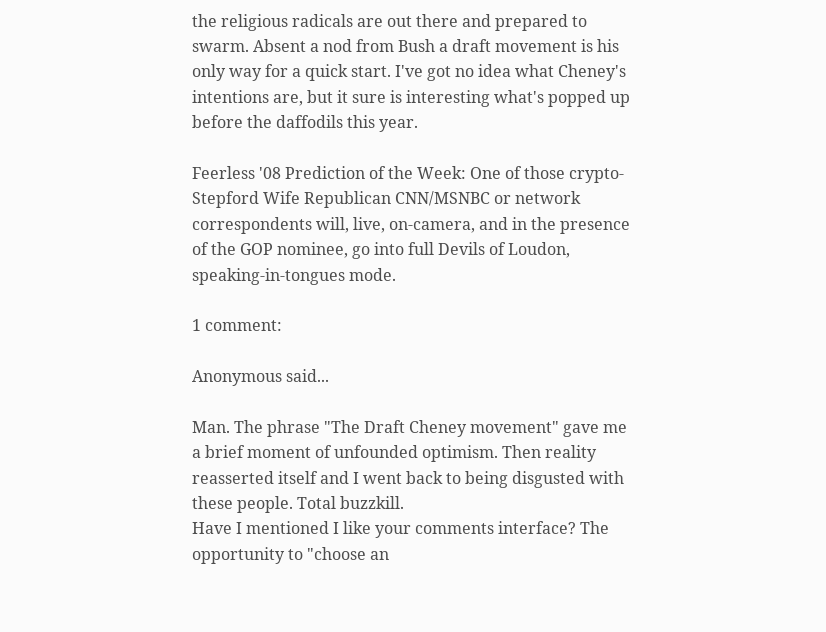the religious radicals are out there and prepared to swarm. Absent a nod from Bush a draft movement is his only way for a quick start. I've got no idea what Cheney's intentions are, but it sure is interesting what's popped up before the daffodils this year.

Feerless '08 Prediction of the Week: One of those crypto-Stepford Wife Republican CNN/MSNBC or network correspondents will, live, on-camera, and in the presence of the GOP nominee, go into full Devils of Loudon, speaking-in-tongues mode.

1 comment:

Anonymous said...

Man. The phrase "The Draft Cheney movement" gave me a brief moment of unfounded optimism. Then reality reasserted itself and I went back to being disgusted with these people. Total buzzkill.
Have I mentioned I like your comments interface? The opportunity to "choose an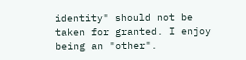identity" should not be taken for granted. I enjoy being an "other".